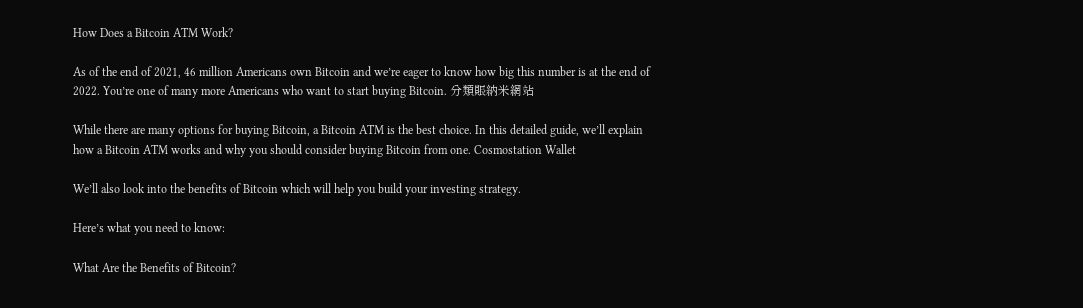How Does a Bitcoin ATM Work?

As of the end of 2021, 46 million Americans own Bitcoin and we’re eager to know how big this number is at the end of 2022. You’re one of many more Americans who want to start buying Bitcoin. 分類賬納米網站

While there are many options for buying Bitcoin, a Bitcoin ATM is the best choice. In this detailed guide, we’ll explain how a Bitcoin ATM works and why you should consider buying Bitcoin from one. Cosmostation Wallet

We’ll also look into the benefits of Bitcoin which will help you build your investing strategy.

Here’s what you need to know:

What Are the Benefits of Bitcoin?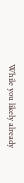While you likely already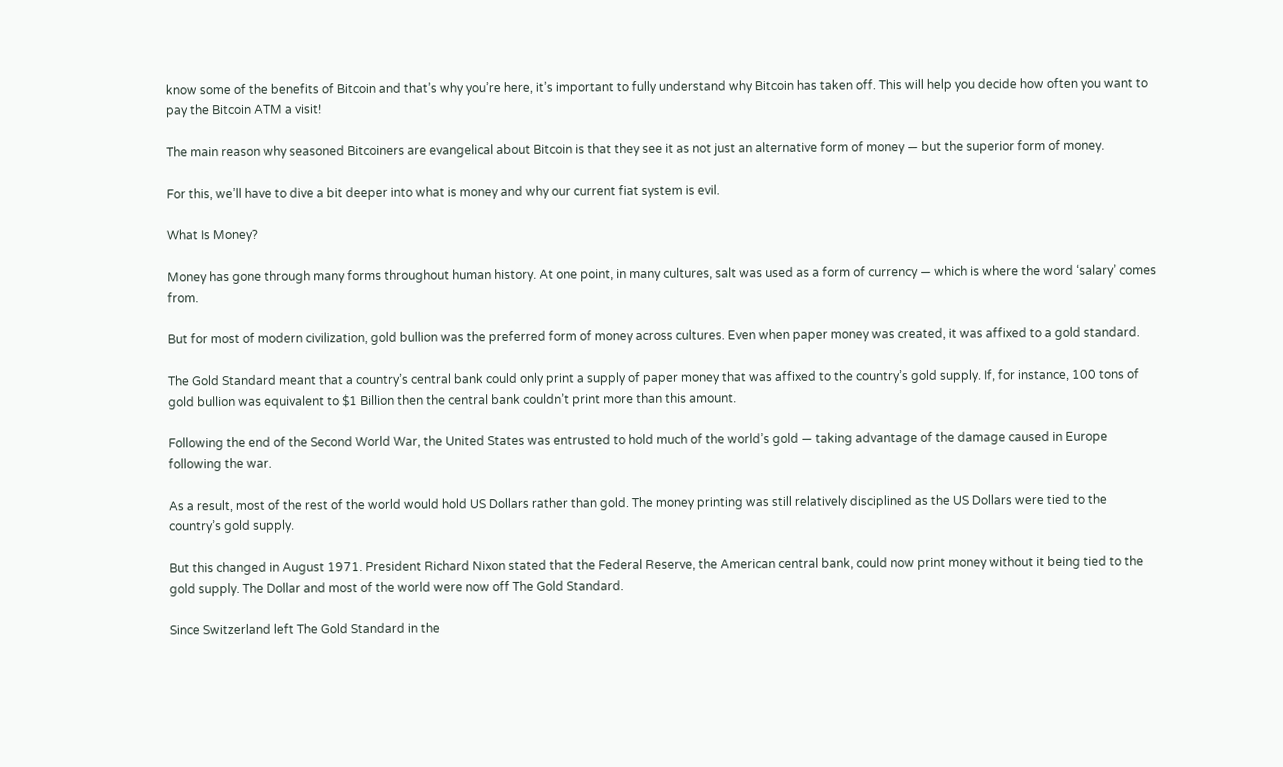know some of the benefits of Bitcoin and that’s why you’re here, it’s important to fully understand why Bitcoin has taken off. This will help you decide how often you want to pay the Bitcoin ATM a visit!

The main reason why seasoned Bitcoiners are evangelical about Bitcoin is that they see it as not just an alternative form of money — but the superior form of money.

For this, we’ll have to dive a bit deeper into what is money and why our current fiat system is evil.

What Is Money?

Money has gone through many forms throughout human history. At one point, in many cultures, salt was used as a form of currency — which is where the word ‘salary’ comes from.

But for most of modern civilization, gold bullion was the preferred form of money across cultures. Even when paper money was created, it was affixed to a gold standard.

The Gold Standard meant that a country’s central bank could only print a supply of paper money that was affixed to the country’s gold supply. If, for instance, 100 tons of gold bullion was equivalent to $1 Billion then the central bank couldn’t print more than this amount.

Following the end of the Second World War, the United States was entrusted to hold much of the world’s gold — taking advantage of the damage caused in Europe following the war.

As a result, most of the rest of the world would hold US Dollars rather than gold. The money printing was still relatively disciplined as the US Dollars were tied to the country’s gold supply.

But this changed in August 1971. President Richard Nixon stated that the Federal Reserve, the American central bank, could now print money without it being tied to the gold supply. The Dollar and most of the world were now off The Gold Standard.

Since Switzerland left The Gold Standard in the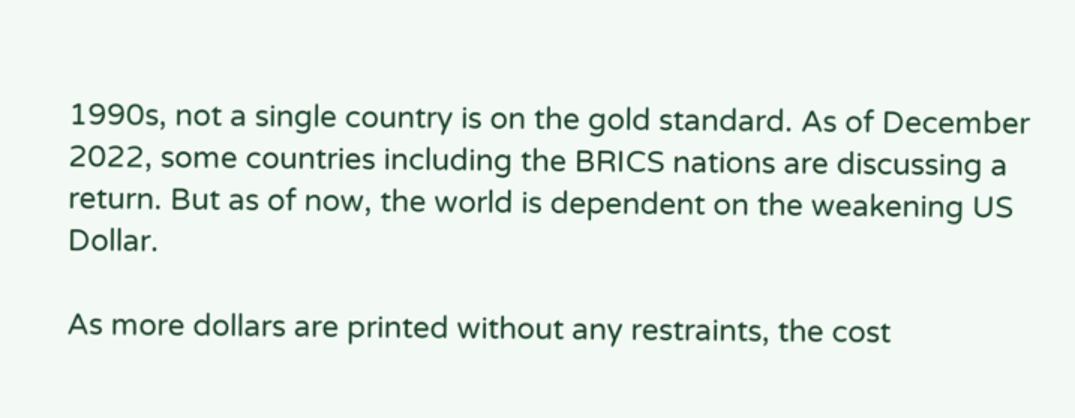1990s, not a single country is on the gold standard. As of December 2022, some countries including the BRICS nations are discussing a return. But as of now, the world is dependent on the weakening US Dollar.

As more dollars are printed without any restraints, the cost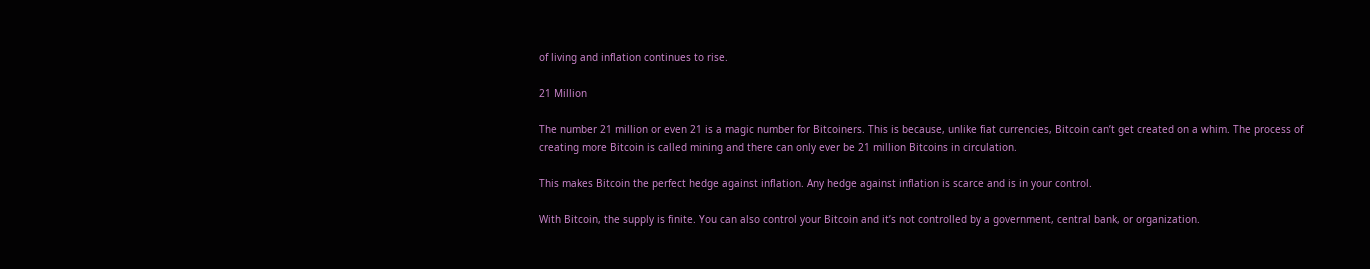of living and inflation continues to rise.

21 Million

The number 21 million or even 21 is a magic number for Bitcoiners. This is because, unlike fiat currencies, Bitcoin can’t get created on a whim. The process of creating more Bitcoin is called mining and there can only ever be 21 million Bitcoins in circulation.

This makes Bitcoin the perfect hedge against inflation. Any hedge against inflation is scarce and is in your control.

With Bitcoin, the supply is finite. You can also control your Bitcoin and it’s not controlled by a government, central bank, or organization.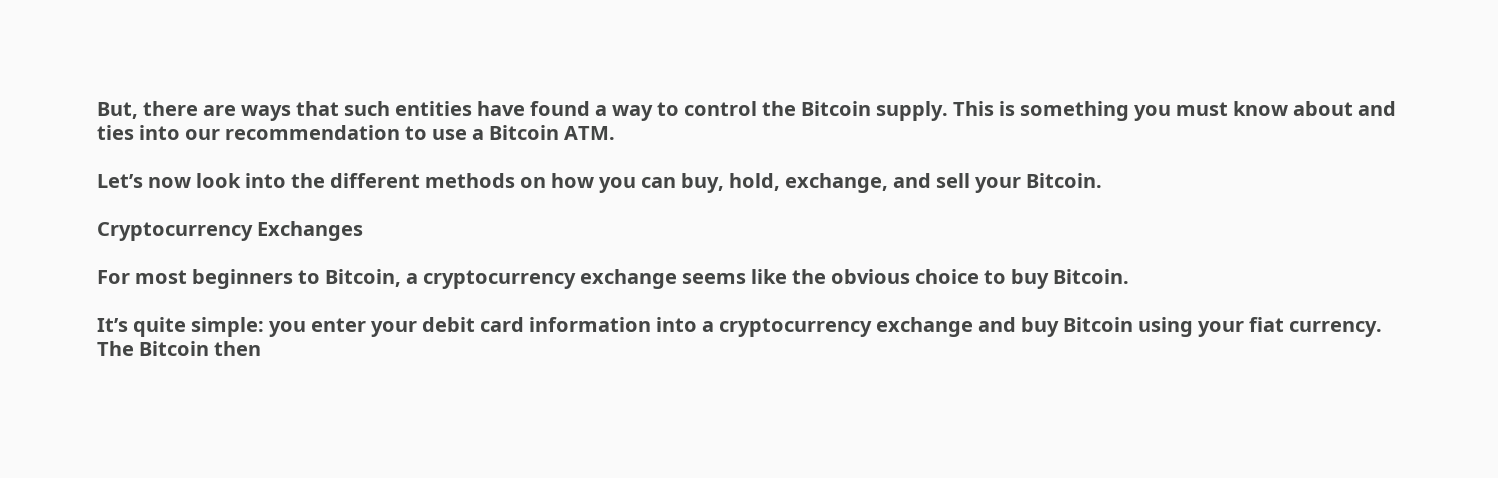But, there are ways that such entities have found a way to control the Bitcoin supply. This is something you must know about and ties into our recommendation to use a Bitcoin ATM.

Let’s now look into the different methods on how you can buy, hold, exchange, and sell your Bitcoin.

Cryptocurrency Exchanges

For most beginners to Bitcoin, a cryptocurrency exchange seems like the obvious choice to buy Bitcoin.

It’s quite simple: you enter your debit card information into a cryptocurrency exchange and buy Bitcoin using your fiat currency. The Bitcoin then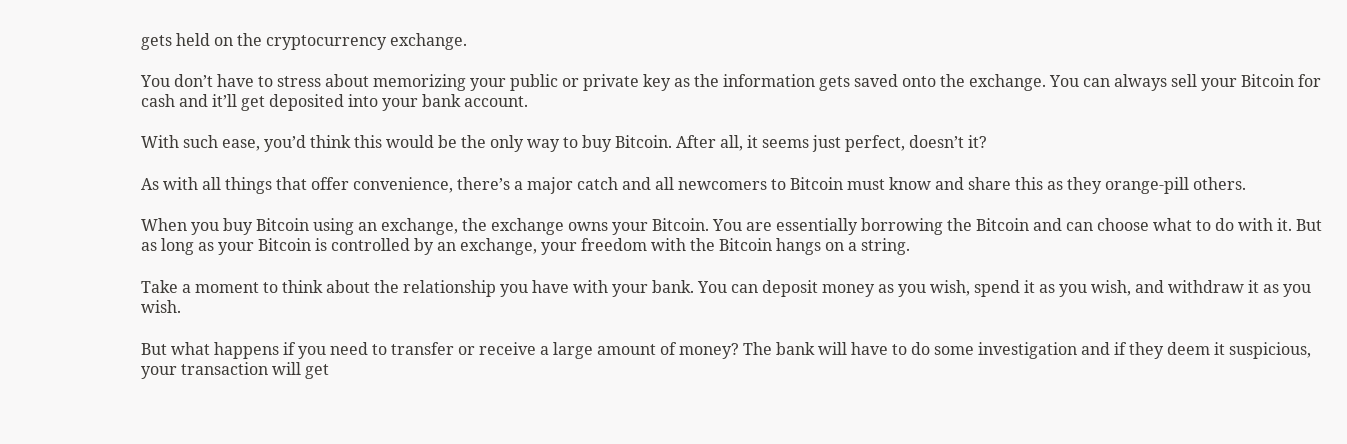gets held on the cryptocurrency exchange.

You don’t have to stress about memorizing your public or private key as the information gets saved onto the exchange. You can always sell your Bitcoin for cash and it’ll get deposited into your bank account.

With such ease, you’d think this would be the only way to buy Bitcoin. After all, it seems just perfect, doesn’t it?

As with all things that offer convenience, there’s a major catch and all newcomers to Bitcoin must know and share this as they orange-pill others.

When you buy Bitcoin using an exchange, the exchange owns your Bitcoin. You are essentially borrowing the Bitcoin and can choose what to do with it. But as long as your Bitcoin is controlled by an exchange, your freedom with the Bitcoin hangs on a string.

Take a moment to think about the relationship you have with your bank. You can deposit money as you wish, spend it as you wish, and withdraw it as you wish.

But what happens if you need to transfer or receive a large amount of money? The bank will have to do some investigation and if they deem it suspicious, your transaction will get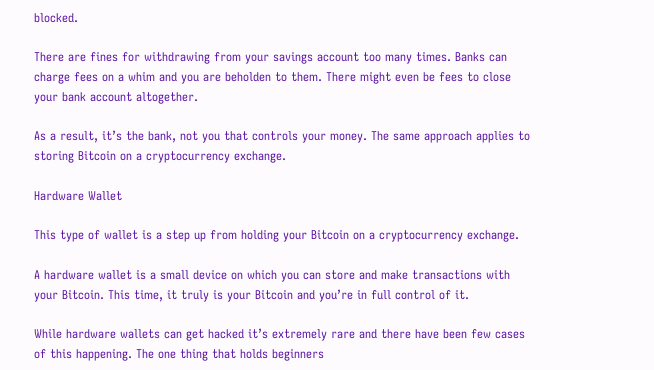blocked.

There are fines for withdrawing from your savings account too many times. Banks can charge fees on a whim and you are beholden to them. There might even be fees to close your bank account altogether.

As a result, it’s the bank, not you that controls your money. The same approach applies to storing Bitcoin on a cryptocurrency exchange.

Hardware Wallet

This type of wallet is a step up from holding your Bitcoin on a cryptocurrency exchange.

A hardware wallet is a small device on which you can store and make transactions with your Bitcoin. This time, it truly is your Bitcoin and you’re in full control of it.

While hardware wallets can get hacked it’s extremely rare and there have been few cases of this happening. The one thing that holds beginners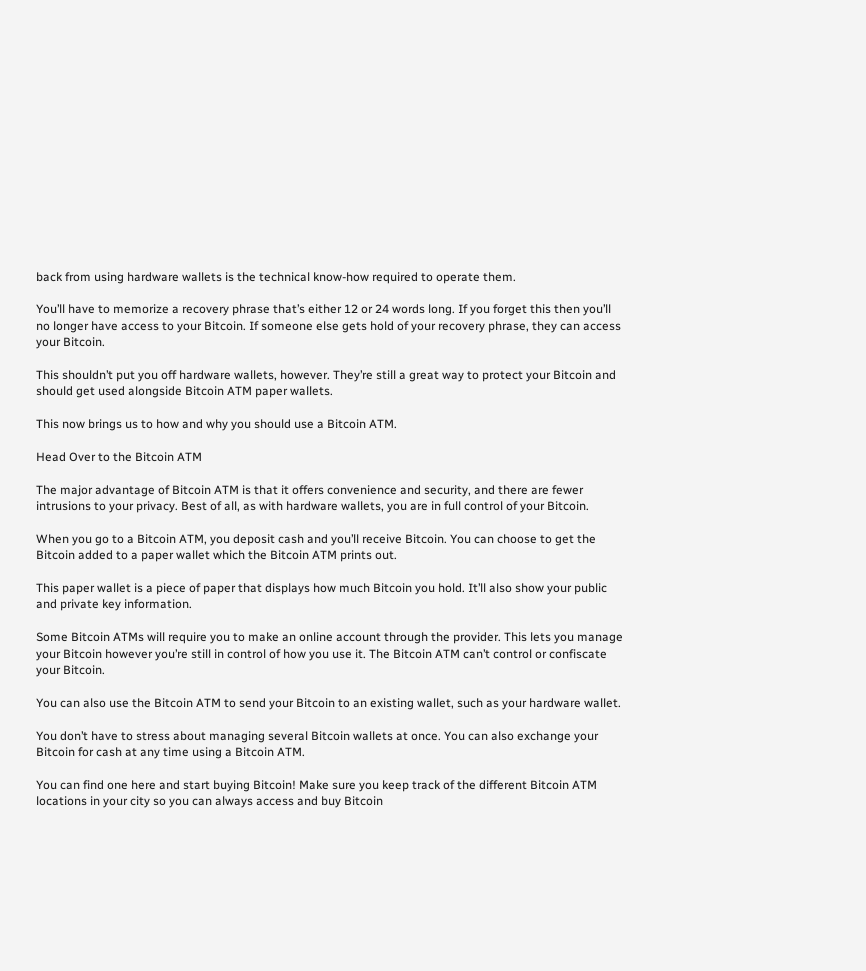back from using hardware wallets is the technical know-how required to operate them.

You’ll have to memorize a recovery phrase that’s either 12 or 24 words long. If you forget this then you’ll no longer have access to your Bitcoin. If someone else gets hold of your recovery phrase, they can access your Bitcoin.

This shouldn’t put you off hardware wallets, however. They’re still a great way to protect your Bitcoin and should get used alongside Bitcoin ATM paper wallets.

This now brings us to how and why you should use a Bitcoin ATM.

Head Over to the Bitcoin ATM

The major advantage of Bitcoin ATM is that it offers convenience and security, and there are fewer intrusions to your privacy. Best of all, as with hardware wallets, you are in full control of your Bitcoin.

When you go to a Bitcoin ATM, you deposit cash and you’ll receive Bitcoin. You can choose to get the Bitcoin added to a paper wallet which the Bitcoin ATM prints out.

This paper wallet is a piece of paper that displays how much Bitcoin you hold. It’ll also show your public and private key information.

Some Bitcoin ATMs will require you to make an online account through the provider. This lets you manage your Bitcoin however you’re still in control of how you use it. The Bitcoin ATM can’t control or confiscate your Bitcoin.

You can also use the Bitcoin ATM to send your Bitcoin to an existing wallet, such as your hardware wallet.

You don’t have to stress about managing several Bitcoin wallets at once. You can also exchange your Bitcoin for cash at any time using a Bitcoin ATM.

You can find one here and start buying Bitcoin! Make sure you keep track of the different Bitcoin ATM locations in your city so you can always access and buy Bitcoin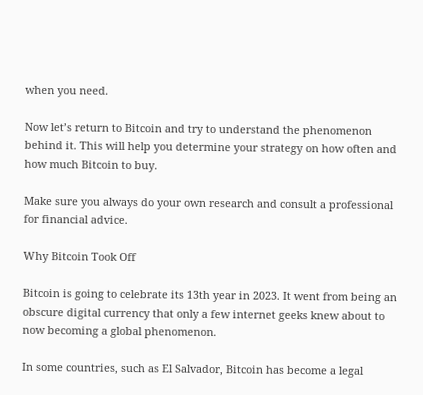when you need.

Now let’s return to Bitcoin and try to understand the phenomenon behind it. This will help you determine your strategy on how often and how much Bitcoin to buy.

Make sure you always do your own research and consult a professional for financial advice.

Why Bitcoin Took Off

Bitcoin is going to celebrate its 13th year in 2023. It went from being an obscure digital currency that only a few internet geeks knew about to now becoming a global phenomenon.

In some countries, such as El Salvador, Bitcoin has become a legal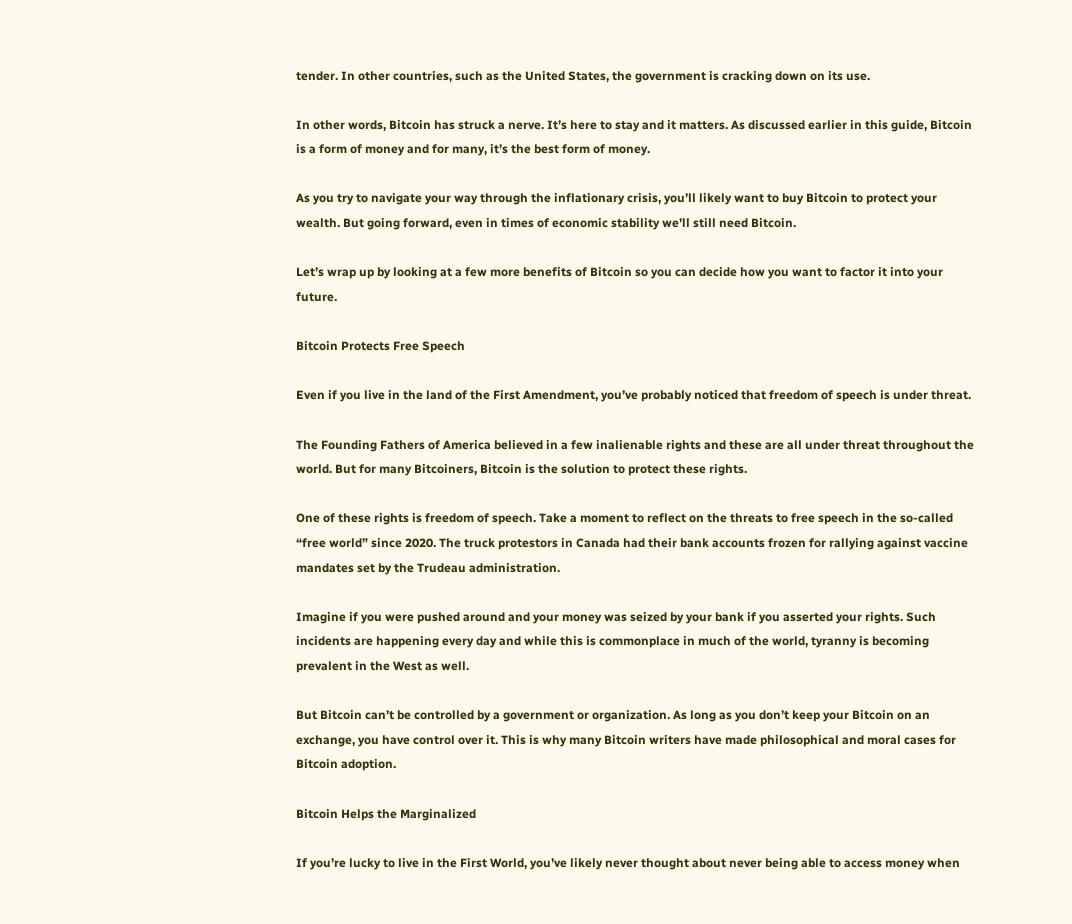tender. In other countries, such as the United States, the government is cracking down on its use.

In other words, Bitcoin has struck a nerve. It’s here to stay and it matters. As discussed earlier in this guide, Bitcoin is a form of money and for many, it’s the best form of money.

As you try to navigate your way through the inflationary crisis, you’ll likely want to buy Bitcoin to protect your wealth. But going forward, even in times of economic stability we’ll still need Bitcoin.

Let’s wrap up by looking at a few more benefits of Bitcoin so you can decide how you want to factor it into your future.

Bitcoin Protects Free Speech

Even if you live in the land of the First Amendment, you’ve probably noticed that freedom of speech is under threat.

The Founding Fathers of America believed in a few inalienable rights and these are all under threat throughout the world. But for many Bitcoiners, Bitcoin is the solution to protect these rights.

One of these rights is freedom of speech. Take a moment to reflect on the threats to free speech in the so-called “free world” since 2020. The truck protestors in Canada had their bank accounts frozen for rallying against vaccine mandates set by the Trudeau administration.

Imagine if you were pushed around and your money was seized by your bank if you asserted your rights. Such incidents are happening every day and while this is commonplace in much of the world, tyranny is becoming prevalent in the West as well.

But Bitcoin can’t be controlled by a government or organization. As long as you don’t keep your Bitcoin on an exchange, you have control over it. This is why many Bitcoin writers have made philosophical and moral cases for Bitcoin adoption.

Bitcoin Helps the Marginalized

If you’re lucky to live in the First World, you’ve likely never thought about never being able to access money when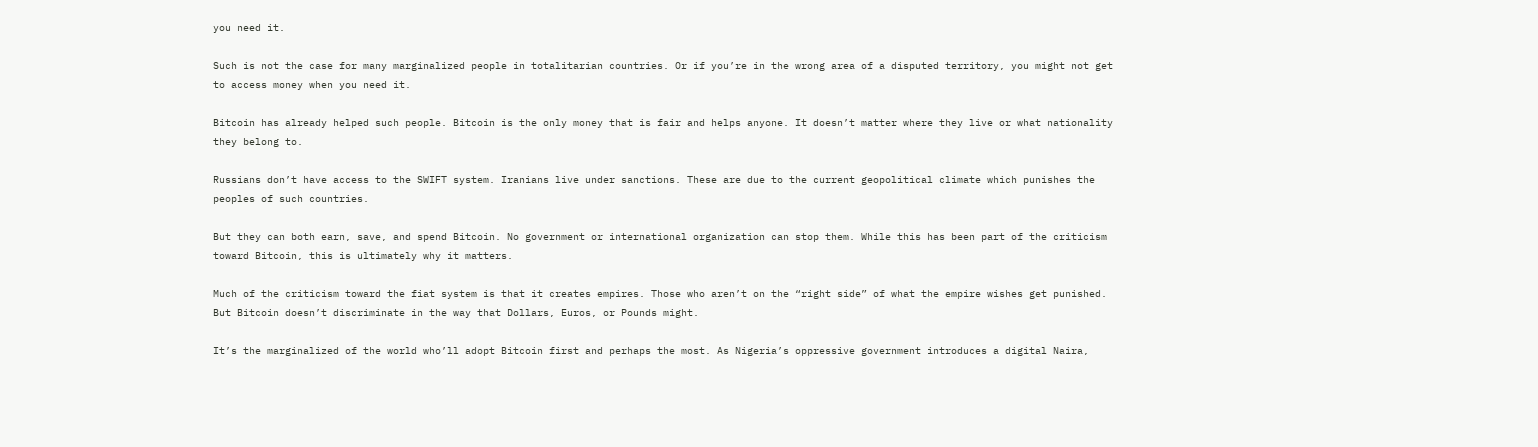you need it.

Such is not the case for many marginalized people in totalitarian countries. Or if you’re in the wrong area of a disputed territory, you might not get to access money when you need it.

Bitcoin has already helped such people. Bitcoin is the only money that is fair and helps anyone. It doesn’t matter where they live or what nationality they belong to.

Russians don’t have access to the SWIFT system. Iranians live under sanctions. These are due to the current geopolitical climate which punishes the peoples of such countries.

But they can both earn, save, and spend Bitcoin. No government or international organization can stop them. While this has been part of the criticism toward Bitcoin, this is ultimately why it matters.

Much of the criticism toward the fiat system is that it creates empires. Those who aren’t on the “right side” of what the empire wishes get punished. But Bitcoin doesn’t discriminate in the way that Dollars, Euros, or Pounds might.

It’s the marginalized of the world who’ll adopt Bitcoin first and perhaps the most. As Nigeria’s oppressive government introduces a digital Naira,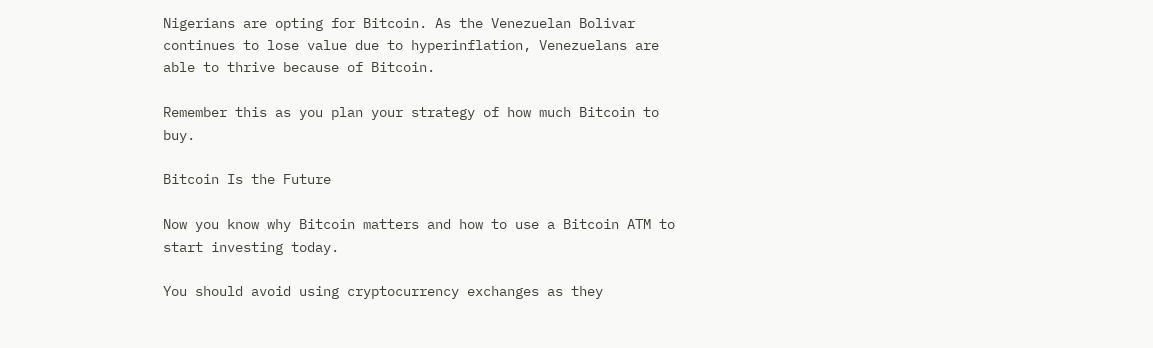Nigerians are opting for Bitcoin. As the Venezuelan Bolivar continues to lose value due to hyperinflation, Venezuelans are able to thrive because of Bitcoin.

Remember this as you plan your strategy of how much Bitcoin to buy.

Bitcoin Is the Future

Now you know why Bitcoin matters and how to use a Bitcoin ATM to start investing today.

You should avoid using cryptocurrency exchanges as they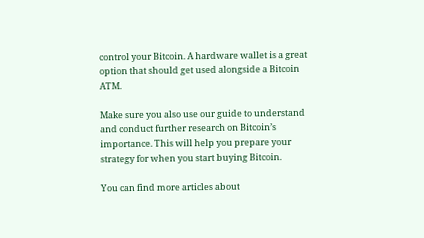control your Bitcoin. A hardware wallet is a great option that should get used alongside a Bitcoin ATM.

Make sure you also use our guide to understand and conduct further research on Bitcoin’s importance. This will help you prepare your strategy for when you start buying Bitcoin.

You can find more articles about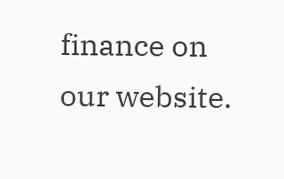finance on our website.